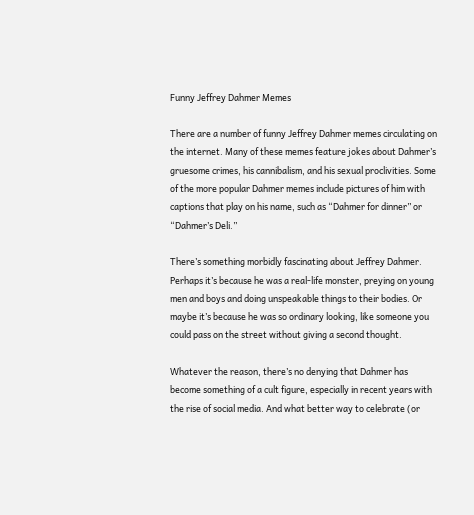Funny Jeffrey Dahmer Memes

There are a number of funny Jeffrey Dahmer memes circulating on the internet. Many of these memes feature jokes about Dahmer’s gruesome crimes, his cannibalism, and his sexual proclivities. Some of the more popular Dahmer memes include pictures of him with captions that play on his name, such as “Dahmer for dinner” or “Dahmer’s Deli.”

There’s something morbidly fascinating about Jeffrey Dahmer. Perhaps it’s because he was a real-life monster, preying on young men and boys and doing unspeakable things to their bodies. Or maybe it’s because he was so ordinary looking, like someone you could pass on the street without giving a second thought.

Whatever the reason, there’s no denying that Dahmer has become something of a cult figure, especially in recent years with the rise of social media. And what better way to celebrate (or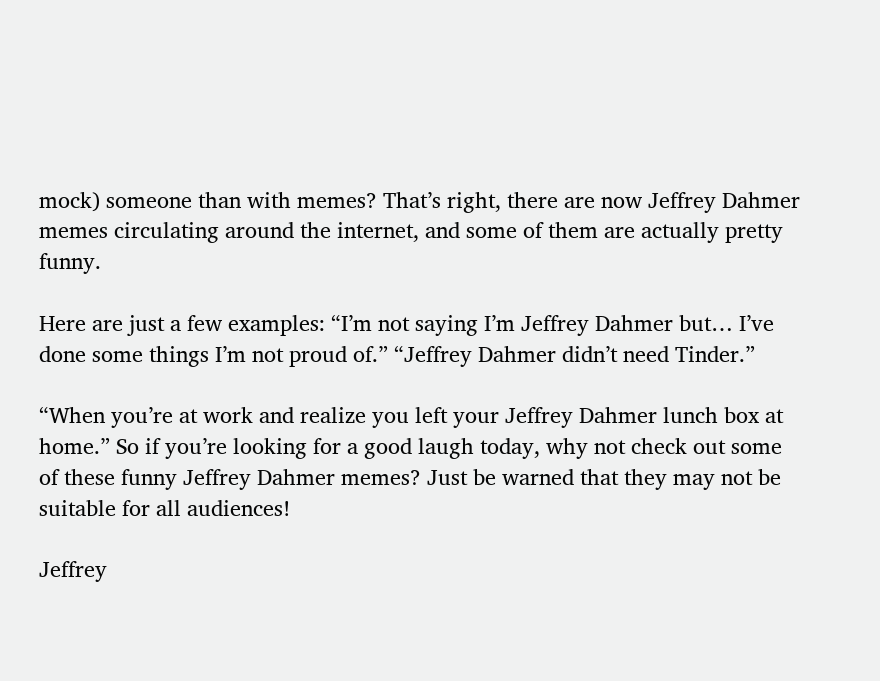mock) someone than with memes? That’s right, there are now Jeffrey Dahmer memes circulating around the internet, and some of them are actually pretty funny.

Here are just a few examples: “I’m not saying I’m Jeffrey Dahmer but… I’ve done some things I’m not proud of.” “Jeffrey Dahmer didn’t need Tinder.”

“When you’re at work and realize you left your Jeffrey Dahmer lunch box at home.” So if you’re looking for a good laugh today, why not check out some of these funny Jeffrey Dahmer memes? Just be warned that they may not be suitable for all audiences!

Jeffrey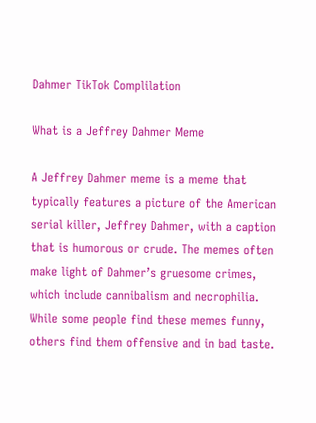Dahmer TikTok Complilation

What is a Jeffrey Dahmer Meme

A Jeffrey Dahmer meme is a meme that typically features a picture of the American serial killer, Jeffrey Dahmer, with a caption that is humorous or crude. The memes often make light of Dahmer’s gruesome crimes, which include cannibalism and necrophilia. While some people find these memes funny, others find them offensive and in bad taste.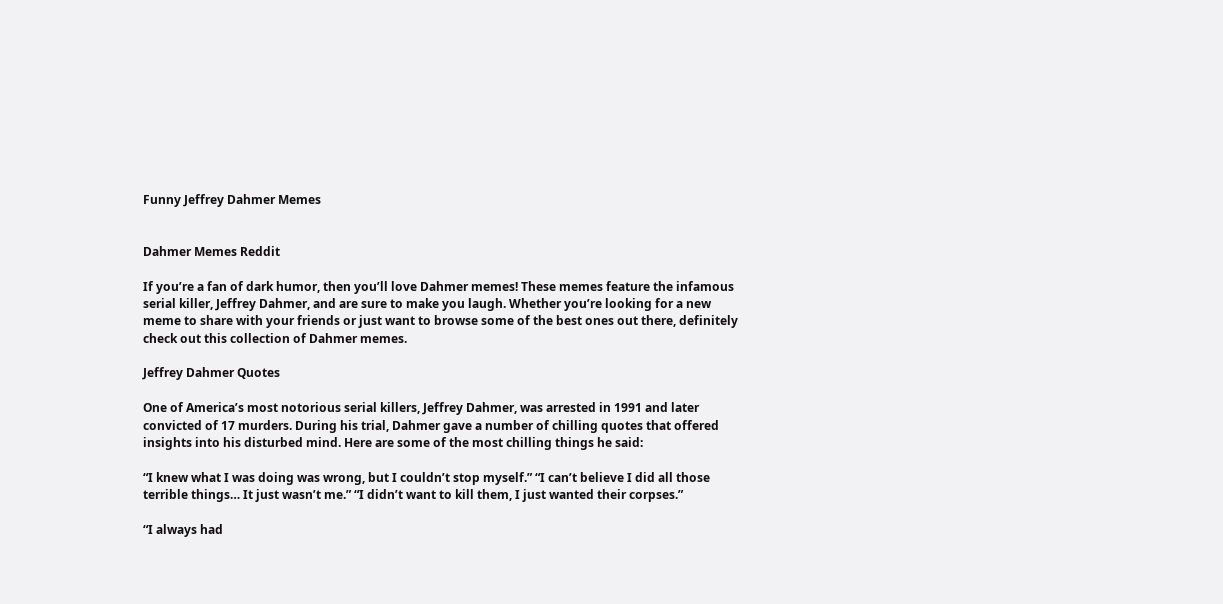Funny Jeffrey Dahmer Memes


Dahmer Memes Reddit

If you’re a fan of dark humor, then you’ll love Dahmer memes! These memes feature the infamous serial killer, Jeffrey Dahmer, and are sure to make you laugh. Whether you’re looking for a new meme to share with your friends or just want to browse some of the best ones out there, definitely check out this collection of Dahmer memes.

Jeffrey Dahmer Quotes

One of America’s most notorious serial killers, Jeffrey Dahmer, was arrested in 1991 and later convicted of 17 murders. During his trial, Dahmer gave a number of chilling quotes that offered insights into his disturbed mind. Here are some of the most chilling things he said:

“I knew what I was doing was wrong, but I couldn’t stop myself.” “I can’t believe I did all those terrible things… It just wasn’t me.” “I didn’t want to kill them, I just wanted their corpses.”

“I always had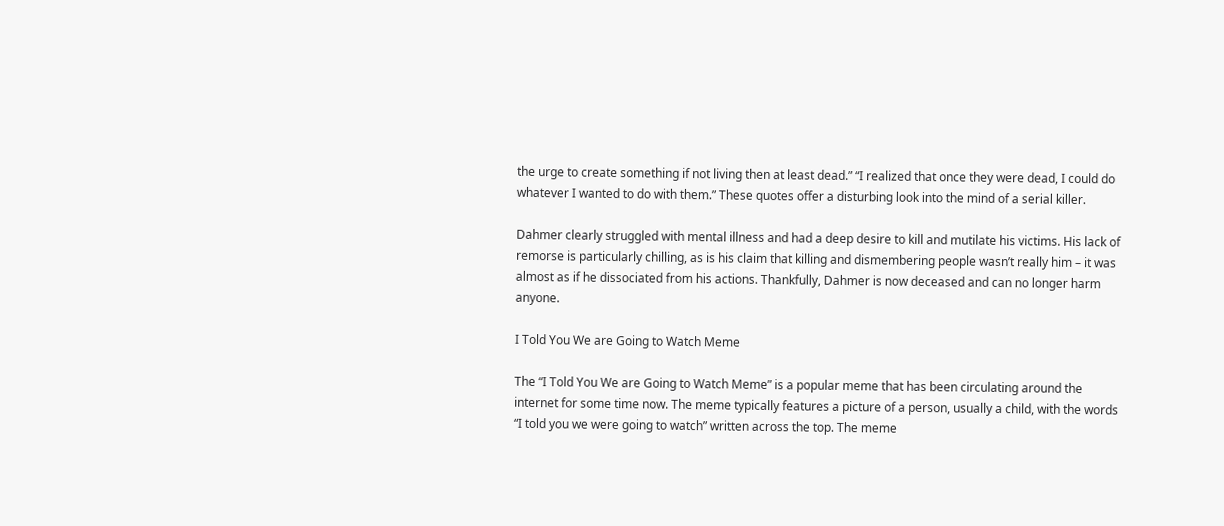the urge to create something if not living then at least dead.” “I realized that once they were dead, I could do whatever I wanted to do with them.” These quotes offer a disturbing look into the mind of a serial killer.

Dahmer clearly struggled with mental illness and had a deep desire to kill and mutilate his victims. His lack of remorse is particularly chilling, as is his claim that killing and dismembering people wasn’t really him – it was almost as if he dissociated from his actions. Thankfully, Dahmer is now deceased and can no longer harm anyone.

I Told You We are Going to Watch Meme

The “I Told You We are Going to Watch Meme” is a popular meme that has been circulating around the internet for some time now. The meme typically features a picture of a person, usually a child, with the words “I told you we were going to watch” written across the top. The meme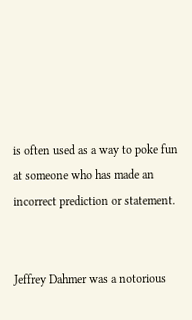is often used as a way to poke fun at someone who has made an incorrect prediction or statement.


Jeffrey Dahmer was a notorious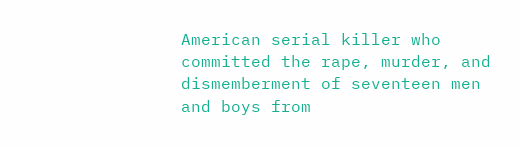American serial killer who committed the rape, murder, and dismemberment of seventeen men and boys from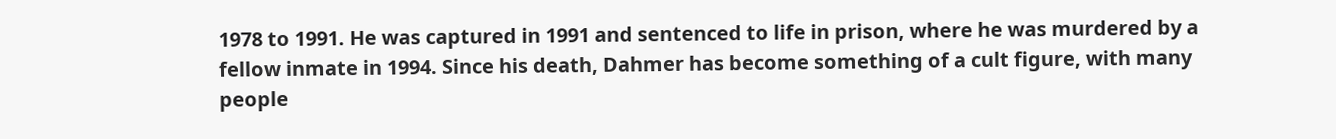1978 to 1991. He was captured in 1991 and sentenced to life in prison, where he was murdered by a fellow inmate in 1994. Since his death, Dahmer has become something of a cult figure, with many people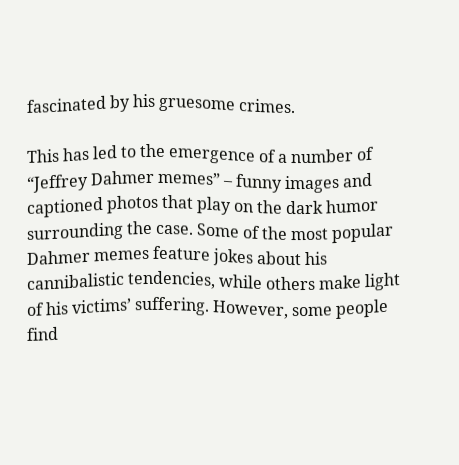fascinated by his gruesome crimes.

This has led to the emergence of a number of “Jeffrey Dahmer memes” – funny images and captioned photos that play on the dark humor surrounding the case. Some of the most popular Dahmer memes feature jokes about his cannibalistic tendencies, while others make light of his victims’ suffering. However, some people find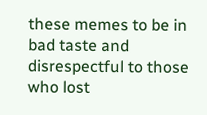these memes to be in bad taste and disrespectful to those who lost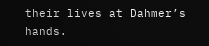their lives at Dahmer’s hands.